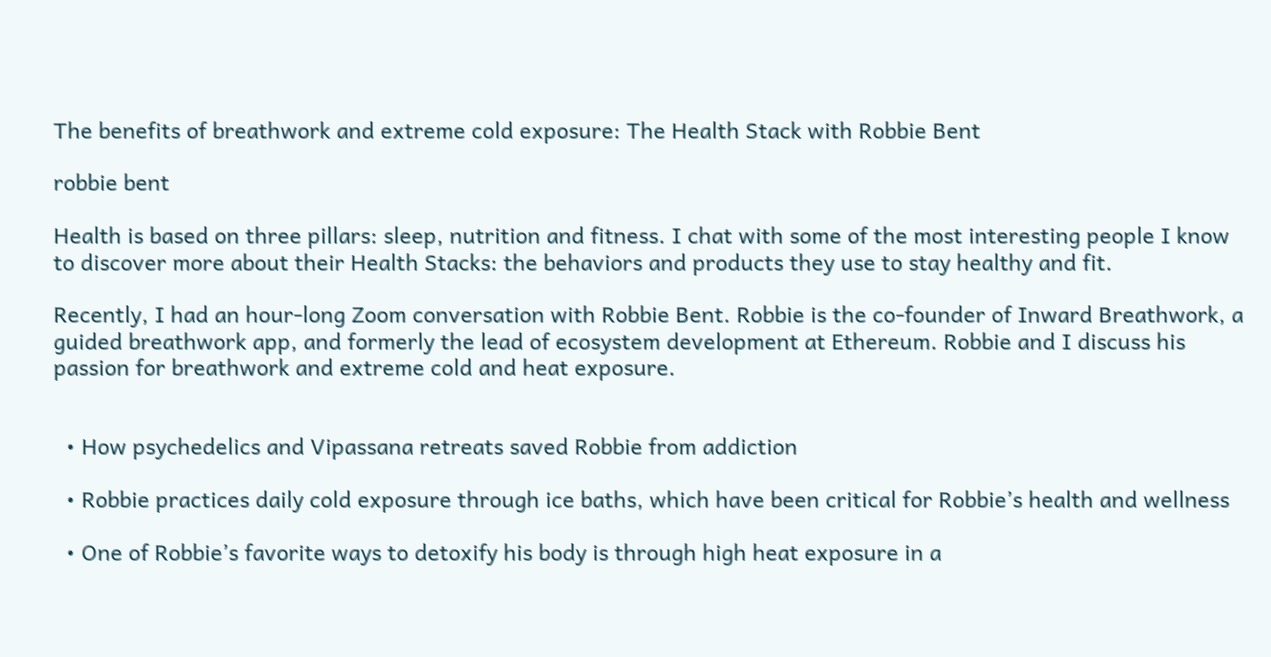The benefits of breathwork and extreme cold exposure: The Health Stack with Robbie Bent

robbie bent

Health is based on three pillars: sleep, nutrition and fitness. I chat with some of the most interesting people I know to discover more about their Health Stacks: the behaviors and products they use to stay healthy and fit.

Recently, I had an hour-long Zoom conversation with Robbie Bent. Robbie is the co-founder of Inward Breathwork, a guided breathwork app, and formerly the lead of ecosystem development at Ethereum. Robbie and I discuss his passion for breathwork and extreme cold and heat exposure.


  • How psychedelics and Vipassana retreats saved Robbie from addiction

  • Robbie practices daily cold exposure through ice baths, which have been critical for Robbie’s health and wellness

  • One of Robbie’s favorite ways to detoxify his body is through high heat exposure in a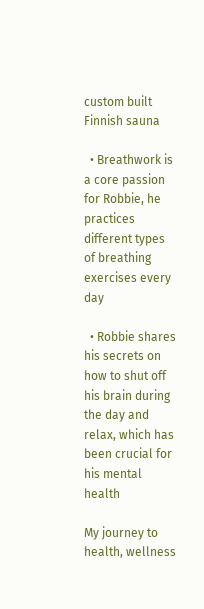custom built Finnish sauna

  • Breathwork is a core passion for Robbie, he practices different types of breathing exercises every day

  • Robbie shares his secrets on how to shut off his brain during the day and relax, which has been crucial for his mental health

My journey to health, wellness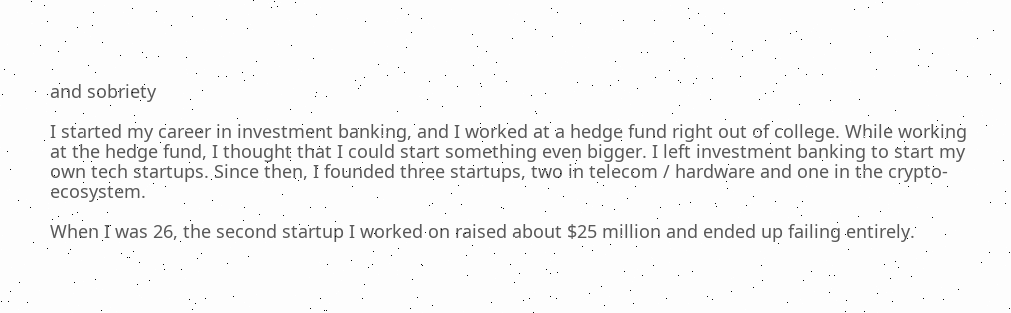and sobriety

I started my career in investment banking, and I worked at a hedge fund right out of college. While working at the hedge fund, I thought that I could start something even bigger. I left investment banking to start my own tech startups. Since then, I founded three startups, two in telecom / hardware and one in the crypto-ecosystem.

When I was 26, the second startup I worked on raised about $25 million and ended up failing entirely.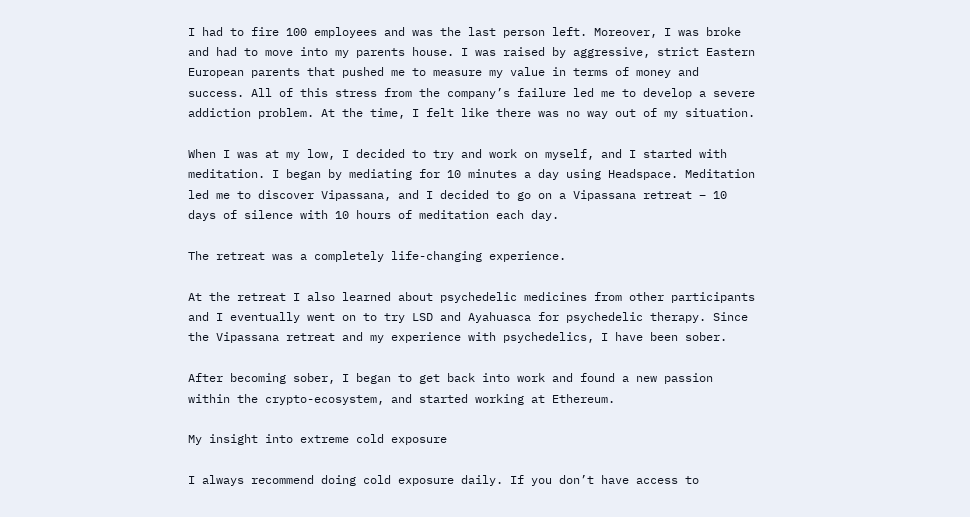I had to fire 100 employees and was the last person left. Moreover, I was broke and had to move into my parents house. I was raised by aggressive, strict Eastern European parents that pushed me to measure my value in terms of money and success. All of this stress from the company’s failure led me to develop a severe addiction problem. At the time, I felt like there was no way out of my situation.

When I was at my low, I decided to try and work on myself, and I started with meditation. I began by mediating for 10 minutes a day using Headspace. Meditation led me to discover Vipassana, and I decided to go on a Vipassana retreat – 10 days of silence with 10 hours of meditation each day.

The retreat was a completely life-changing experience.

At the retreat I also learned about psychedelic medicines from other participants and I eventually went on to try LSD and Ayahuasca for psychedelic therapy. Since the Vipassana retreat and my experience with psychedelics, I have been sober.

After becoming sober, I began to get back into work and found a new passion within the crypto-ecosystem, and started working at Ethereum.

My insight into extreme cold exposure

I always recommend doing cold exposure daily. If you don’t have access to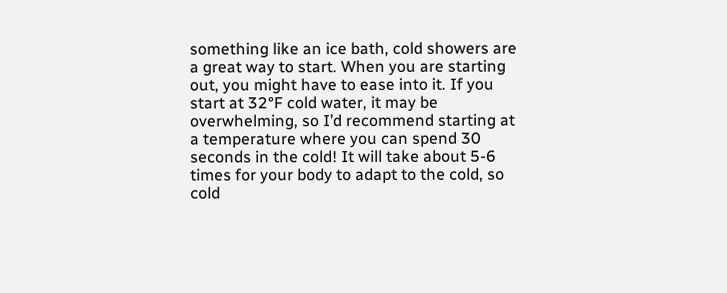something like an ice bath, cold showers are a great way to start. When you are starting out, you might have to ease into it. If you start at 32°F cold water, it may be overwhelming, so I’d recommend starting at a temperature where you can spend 30 seconds in the cold! It will take about 5-6 times for your body to adapt to the cold, so cold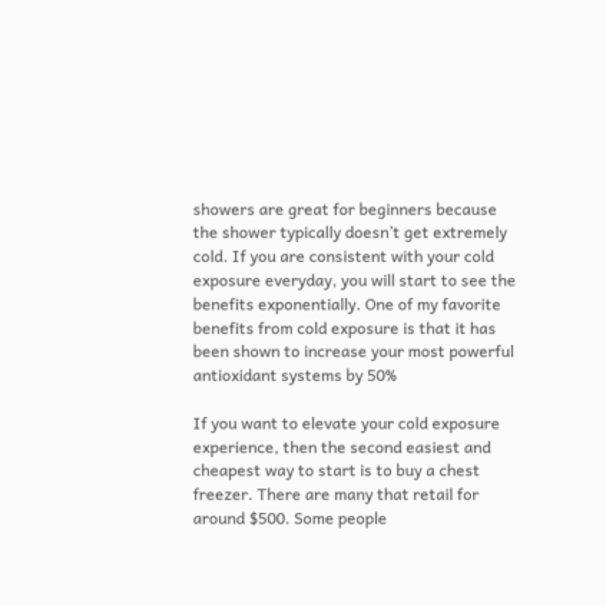showers are great for beginners because the shower typically doesn’t get extremely cold. If you are consistent with your cold exposure everyday, you will start to see the benefits exponentially. One of my favorite benefits from cold exposure is that it has been shown to increase your most powerful antioxidant systems by 50%

If you want to elevate your cold exposure experience, then the second easiest and cheapest way to start is to buy a chest freezer. There are many that retail for around $500. Some people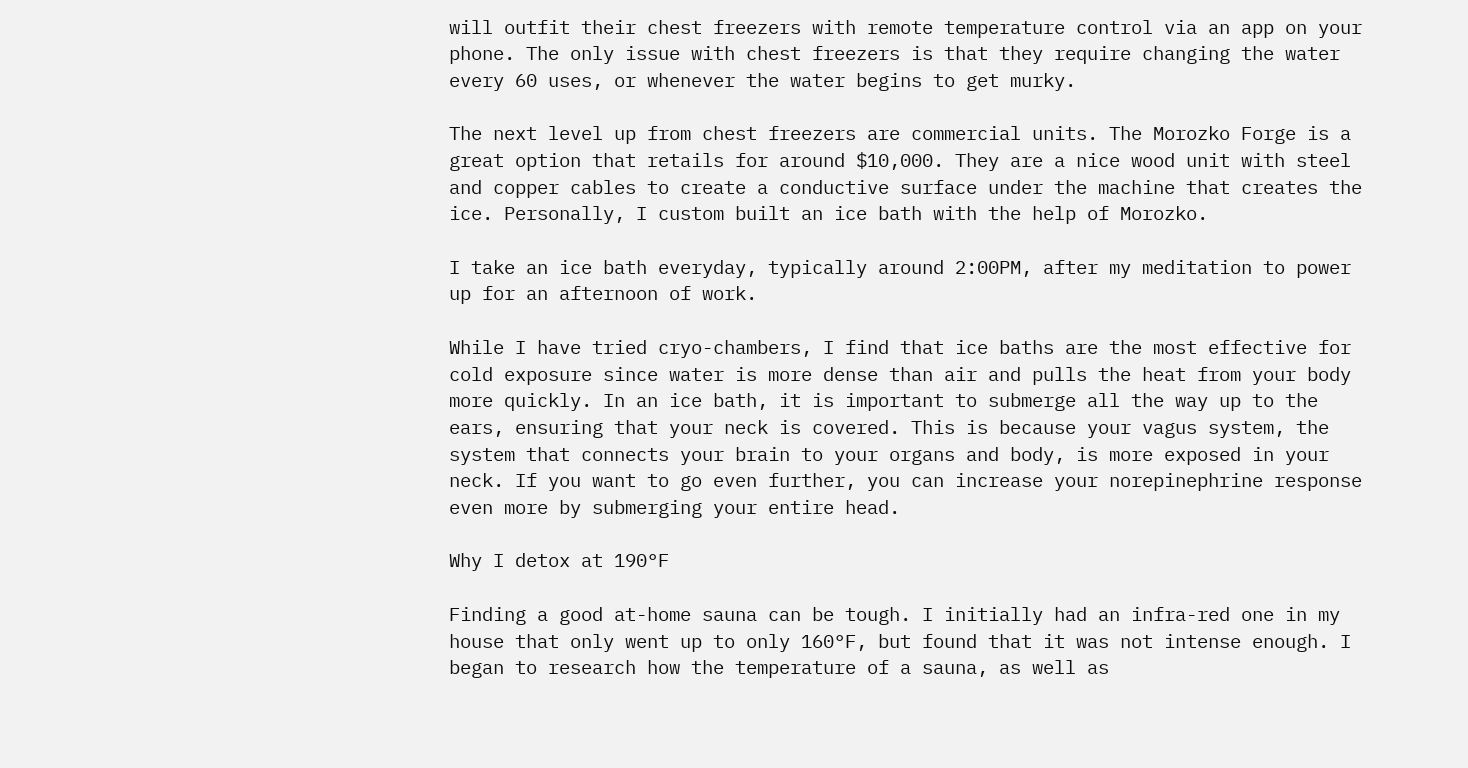will outfit their chest freezers with remote temperature control via an app on your phone. The only issue with chest freezers is that they require changing the water every 60 uses, or whenever the water begins to get murky.

The next level up from chest freezers are commercial units. The Morozko Forge is a great option that retails for around $10,000. They are a nice wood unit with steel and copper cables to create a conductive surface under the machine that creates the ice. Personally, I custom built an ice bath with the help of Morozko.

I take an ice bath everyday, typically around 2:00PM, after my meditation to power up for an afternoon of work.

While I have tried cryo-chambers, I find that ice baths are the most effective for cold exposure since water is more dense than air and pulls the heat from your body more quickly. In an ice bath, it is important to submerge all the way up to the ears, ensuring that your neck is covered. This is because your vagus system, the system that connects your brain to your organs and body, is more exposed in your neck. If you want to go even further, you can increase your norepinephrine response even more by submerging your entire head.

Why I detox at 190°F

Finding a good at-home sauna can be tough. I initially had an infra-red one in my house that only went up to only 160°F, but found that it was not intense enough. I began to research how the temperature of a sauna, as well as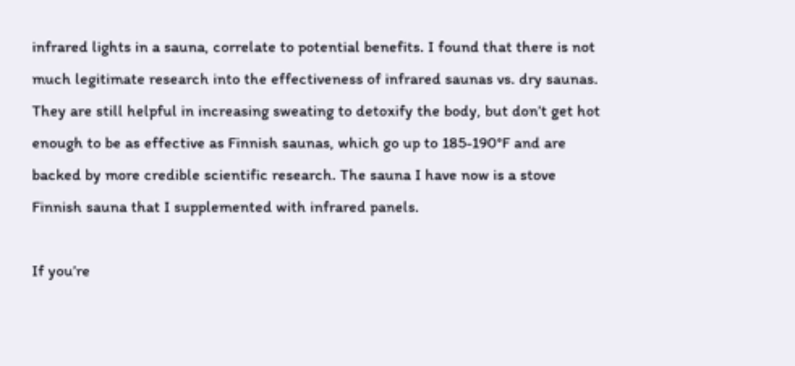infrared lights in a sauna, correlate to potential benefits. I found that there is not much legitimate research into the effectiveness of infrared saunas vs. dry saunas. They are still helpful in increasing sweating to detoxify the body, but don’t get hot enough to be as effective as Finnish saunas, which go up to 185-190°F and are backed by more credible scientific research. The sauna I have now is a stove Finnish sauna that I supplemented with infrared panels.

If you’re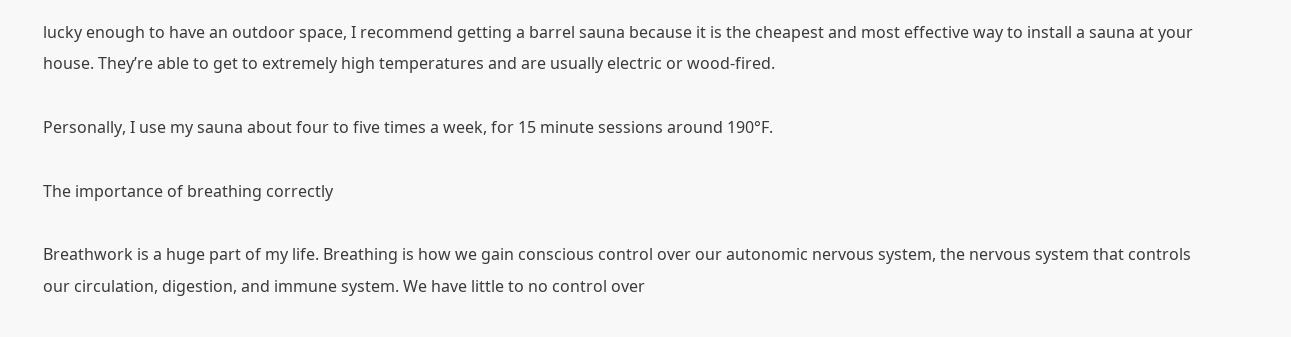lucky enough to have an outdoor space, I recommend getting a barrel sauna because it is the cheapest and most effective way to install a sauna at your house. They’re able to get to extremely high temperatures and are usually electric or wood-fired.

Personally, I use my sauna about four to five times a week, for 15 minute sessions around 190°F.

The importance of breathing correctly

Breathwork is a huge part of my life. Breathing is how we gain conscious control over our autonomic nervous system, the nervous system that controls our circulation, digestion, and immune system. We have little to no control over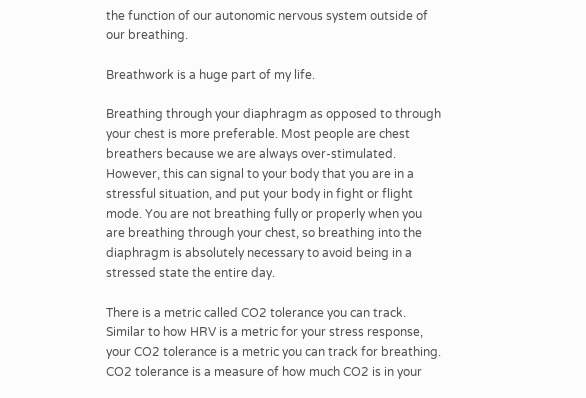the function of our autonomic nervous system outside of our breathing.

Breathwork is a huge part of my life.

Breathing through your diaphragm as opposed to through your chest is more preferable. Most people are chest breathers because we are always over-stimulated. However, this can signal to your body that you are in a stressful situation, and put your body in fight or flight mode. You are not breathing fully or properly when you are breathing through your chest, so breathing into the diaphragm is absolutely necessary to avoid being in a stressed state the entire day.

There is a metric called CO2 tolerance you can track. Similar to how HRV is a metric for your stress response, your CO2 tolerance is a metric you can track for breathing. CO2 tolerance is a measure of how much CO2 is in your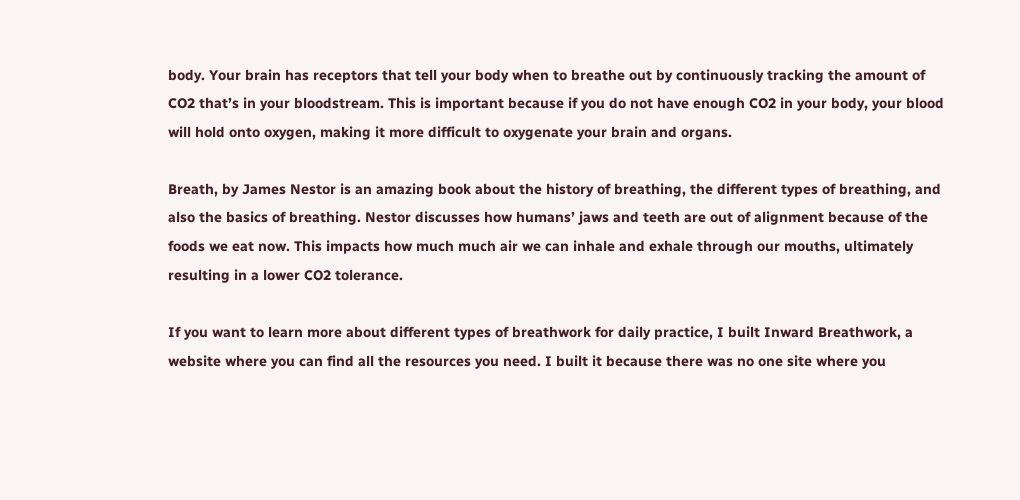body. Your brain has receptors that tell your body when to breathe out by continuously tracking the amount of CO2 that’s in your bloodstream. This is important because if you do not have enough CO2 in your body, your blood will hold onto oxygen, making it more difficult to oxygenate your brain and organs.

Breath, by James Nestor is an amazing book about the history of breathing, the different types of breathing, and also the basics of breathing. Nestor discusses how humans’ jaws and teeth are out of alignment because of the foods we eat now. This impacts how much much air we can inhale and exhale through our mouths, ultimately resulting in a lower CO2 tolerance.

If you want to learn more about different types of breathwork for daily practice, I built Inward Breathwork, a website where you can find all the resources you need. I built it because there was no one site where you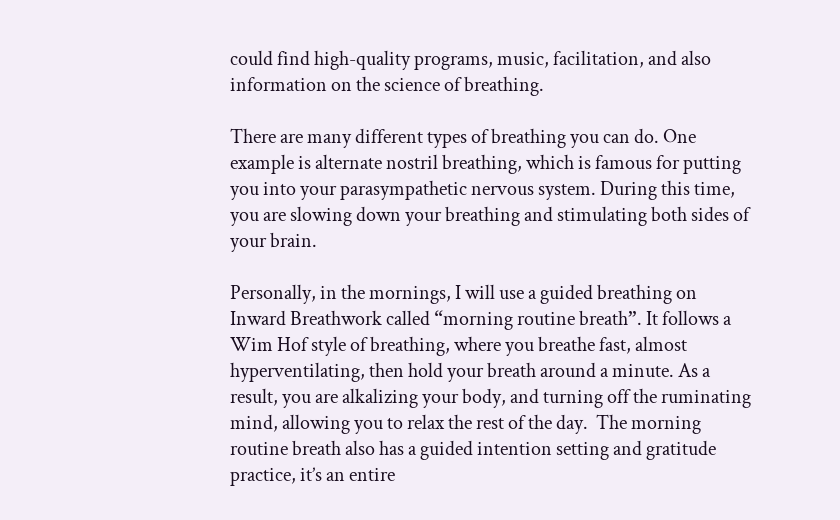could find high-quality programs, music, facilitation, and also information on the science of breathing.

There are many different types of breathing you can do. One example is alternate nostril breathing, which is famous for putting you into your parasympathetic nervous system. During this time, you are slowing down your breathing and stimulating both sides of your brain.

Personally, in the mornings, I will use a guided breathing on Inward Breathwork called “morning routine breath”. It follows a Wim Hof style of breathing, where you breathe fast, almost hyperventilating, then hold your breath around a minute. As a result, you are alkalizing your body, and turning off the ruminating mind, allowing you to relax the rest of the day.  The morning routine breath also has a guided intention setting and gratitude practice, it’s an entire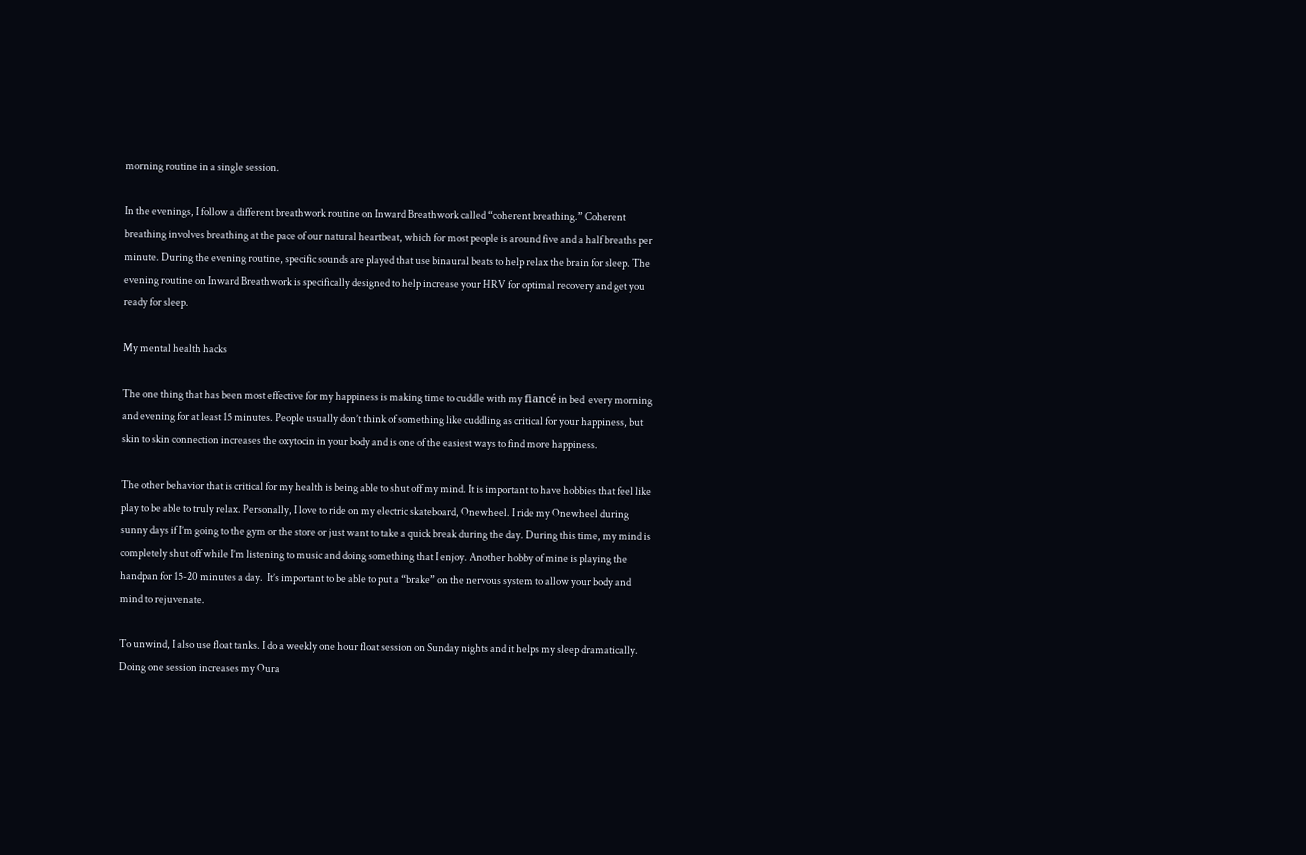morning routine in a single session.

In the evenings, I follow a different breathwork routine on Inward Breathwork called “coherent breathing.” Coherent breathing involves breathing at the pace of our natural heartbeat, which for most people is around five and a half breaths per minute. During the evening routine, specific sounds are played that use binaural beats to help relax the brain for sleep. The evening routine on Inward Breathwork is specifically designed to help increase your HRV for optimal recovery and get you ready for sleep.

My mental health hacks

The one thing that has been most effective for my happiness is making time to cuddle with my fiancé in bed  every morning and evening for at least 15 minutes. People usually don’t think of something like cuddling as critical for your happiness, but skin to skin connection increases the oxytocin in your body and is one of the easiest ways to find more happiness.

The other behavior that is critical for my health is being able to shut off my mind. It is important to have hobbies that feel like play to be able to truly relax. Personally, I love to ride on my electric skateboard, Onewheel. I ride my Onewheel during sunny days if I’m going to the gym or the store or just want to take a quick break during the day. During this time, my mind is completely shut off while I’m listening to music and doing something that I enjoy. Another hobby of mine is playing the handpan for 15-20 minutes a day.  It’s important to be able to put a “brake” on the nervous system to allow your body and mind to rejuvenate.

To unwind, I also use float tanks. I do a weekly one hour float session on Sunday nights and it helps my sleep dramatically. Doing one session increases my Oura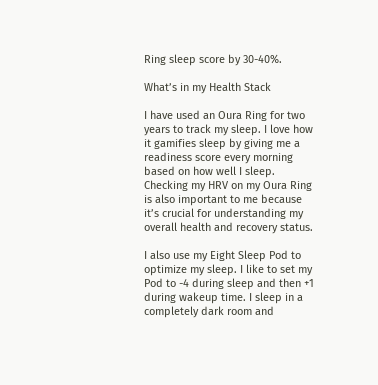Ring sleep score by 30-40%.

What’s in my Health Stack

I have used an Oura Ring for two years to track my sleep. I love how it gamifies sleep by giving me a readiness score every morning based on how well I sleep. Checking my HRV on my Oura Ring is also important to me because it’s crucial for understanding my overall health and recovery status.

I also use my Eight Sleep Pod to optimize my sleep. I like to set my Pod to -4 during sleep and then +1 during wakeup time. I sleep in a completely dark room and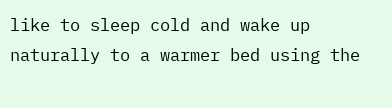like to sleep cold and wake up naturally to a warmer bed using the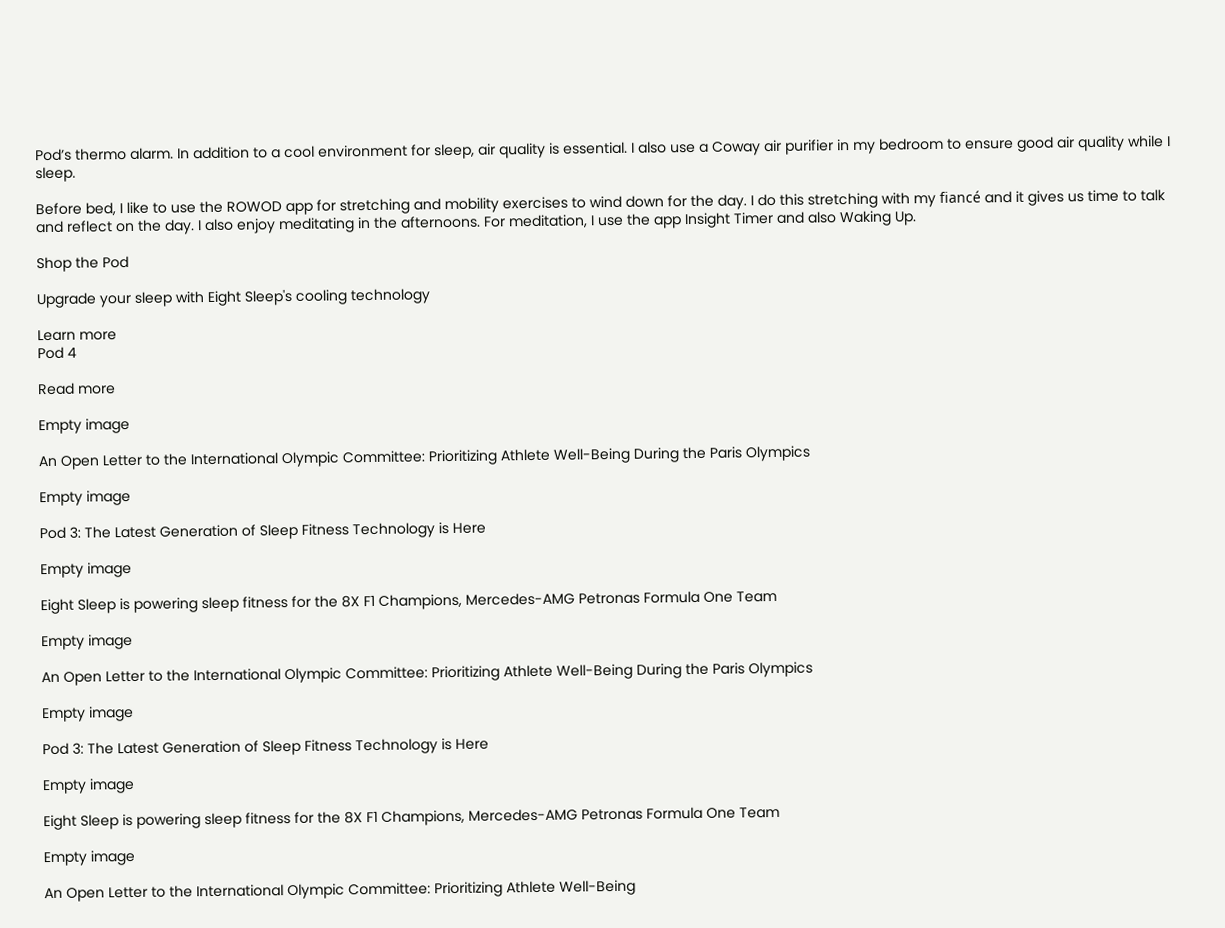Pod’s thermo alarm. In addition to a cool environment for sleep, air quality is essential. I also use a Coway air purifier in my bedroom to ensure good air quality while I sleep.

Before bed, I like to use the ROWOD app for stretching and mobility exercises to wind down for the day. I do this stretching with my fiancé and it gives us time to talk and reflect on the day. I also enjoy meditating in the afternoons. For meditation, I use the app Insight Timer and also Waking Up.

Shop the Pod

Upgrade your sleep with Eight Sleep's cooling technology

Learn more
Pod 4

Read more

Empty image

An Open Letter to the International Olympic Committee: Prioritizing Athlete Well-Being During the Paris Olympics

Empty image

Pod 3: The Latest Generation of Sleep Fitness Technology is Here

Empty image

Eight Sleep is powering sleep fitness for the 8X F1 Champions, Mercedes-AMG Petronas Formula One Team

Empty image

An Open Letter to the International Olympic Committee: Prioritizing Athlete Well-Being During the Paris Olympics

Empty image

Pod 3: The Latest Generation of Sleep Fitness Technology is Here

Empty image

Eight Sleep is powering sleep fitness for the 8X F1 Champions, Mercedes-AMG Petronas Formula One Team

Empty image

An Open Letter to the International Olympic Committee: Prioritizing Athlete Well-Being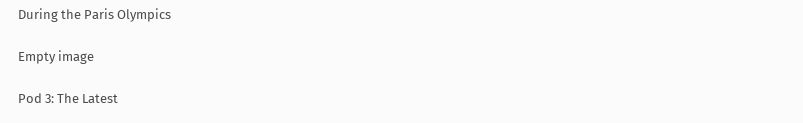During the Paris Olympics

Empty image

Pod 3: The Latest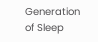Generation of Sleep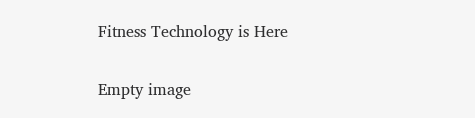Fitness Technology is Here

Empty image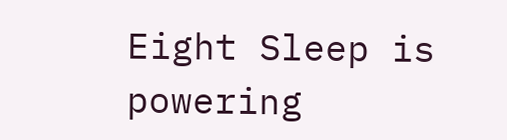Eight Sleep is powering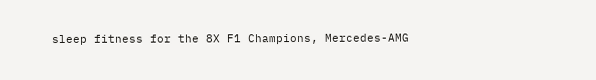sleep fitness for the 8X F1 Champions, Mercedes-AMG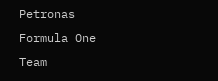Petronas Formula One Team